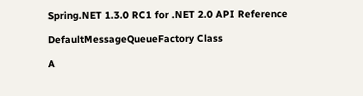Spring.NET 1.3.0 RC1 for .NET 2.0 API Reference

DefaultMessageQueueFactory Class

A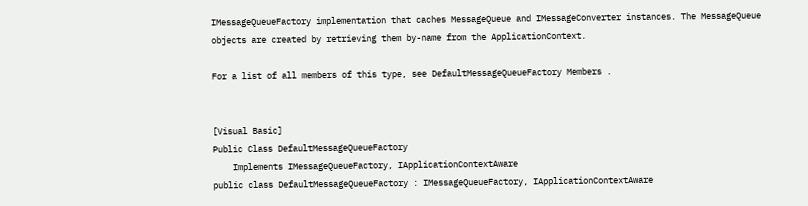IMessageQueueFactory implementation that caches MessageQueue and IMessageConverter instances. The MessageQueue objects are created by retrieving them by-name from the ApplicationContext.

For a list of all members of this type, see DefaultMessageQueueFactory Members .


[Visual Basic]
Public Class DefaultMessageQueueFactory
    Implements IMessageQueueFactory, IApplicationContextAware
public class DefaultMessageQueueFactory : IMessageQueueFactory, IApplicationContextAware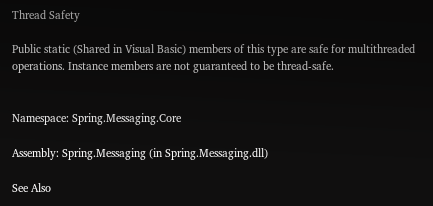Thread Safety

Public static (Shared in Visual Basic) members of this type are safe for multithreaded operations. Instance members are not guaranteed to be thread-safe.


Namespace: Spring.Messaging.Core

Assembly: Spring.Messaging (in Spring.Messaging.dll)

See Also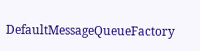DefaultMessageQueueFactory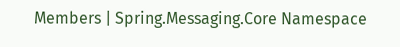Members | Spring.Messaging.Core Namespace